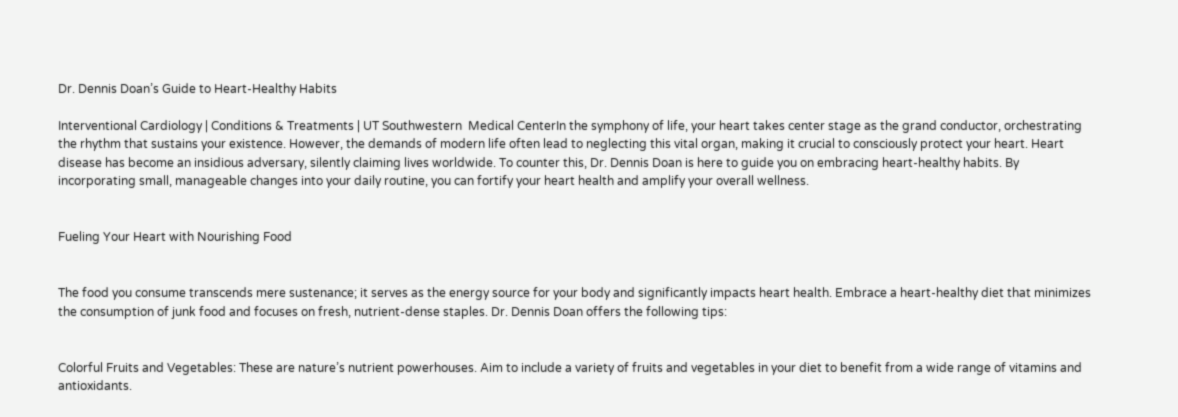Dr. Dennis Doan’s Guide to Heart-Healthy Habits

Interventional Cardiology | Conditions & Treatments | UT Southwestern  Medical CenterIn the symphony of life, your heart takes center stage as the grand conductor, orchestrating the rhythm that sustains your existence. However, the demands of modern life often lead to neglecting this vital organ, making it crucial to consciously protect your heart. Heart disease has become an insidious adversary, silently claiming lives worldwide. To counter this, Dr. Dennis Doan is here to guide you on embracing heart-healthy habits. By incorporating small, manageable changes into your daily routine, you can fortify your heart health and amplify your overall wellness.


Fueling Your Heart with Nourishing Food


The food you consume transcends mere sustenance; it serves as the energy source for your body and significantly impacts heart health. Embrace a heart-healthy diet that minimizes the consumption of junk food and focuses on fresh, nutrient-dense staples. Dr. Dennis Doan offers the following tips:


Colorful Fruits and Vegetables: These are nature’s nutrient powerhouses. Aim to include a variety of fruits and vegetables in your diet to benefit from a wide range of vitamins and antioxidants.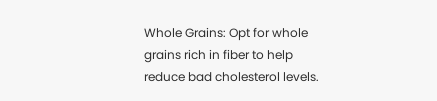Whole Grains: Opt for whole grains rich in fiber to help reduce bad cholesterol levels.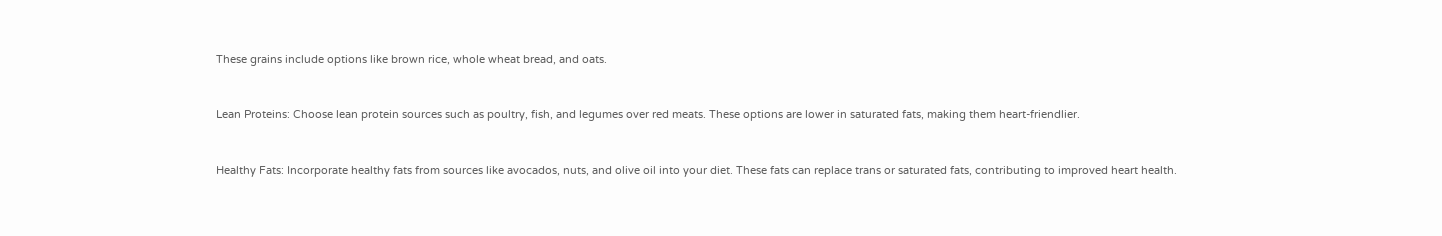These grains include options like brown rice, whole wheat bread, and oats.


Lean Proteins: Choose lean protein sources such as poultry, fish, and legumes over red meats. These options are lower in saturated fats, making them heart-friendlier.


Healthy Fats: Incorporate healthy fats from sources like avocados, nuts, and olive oil into your diet. These fats can replace trans or saturated fats, contributing to improved heart health.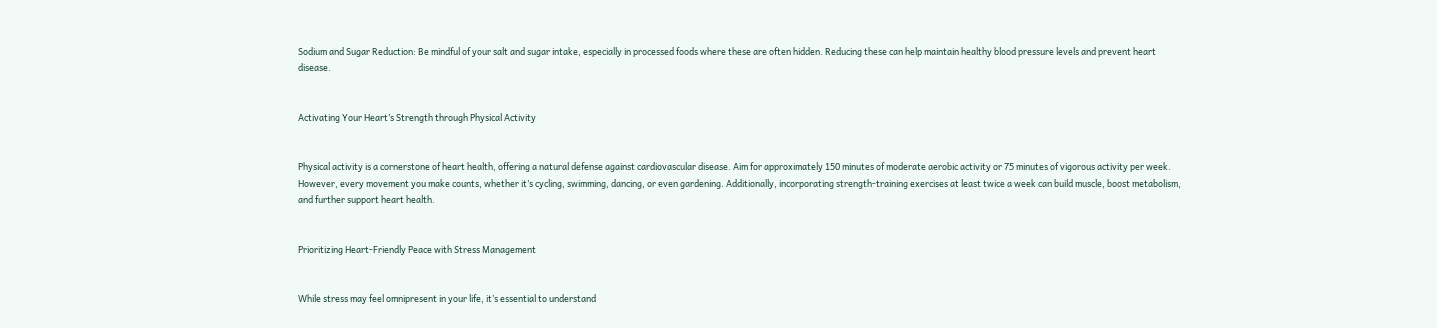Sodium and Sugar Reduction: Be mindful of your salt and sugar intake, especially in processed foods where these are often hidden. Reducing these can help maintain healthy blood pressure levels and prevent heart disease.


Activating Your Heart’s Strength through Physical Activity


Physical activity is a cornerstone of heart health, offering a natural defense against cardiovascular disease. Aim for approximately 150 minutes of moderate aerobic activity or 75 minutes of vigorous activity per week. However, every movement you make counts, whether it’s cycling, swimming, dancing, or even gardening. Additionally, incorporating strength-training exercises at least twice a week can build muscle, boost metabolism, and further support heart health.


Prioritizing Heart-Friendly Peace with Stress Management


While stress may feel omnipresent in your life, it’s essential to understand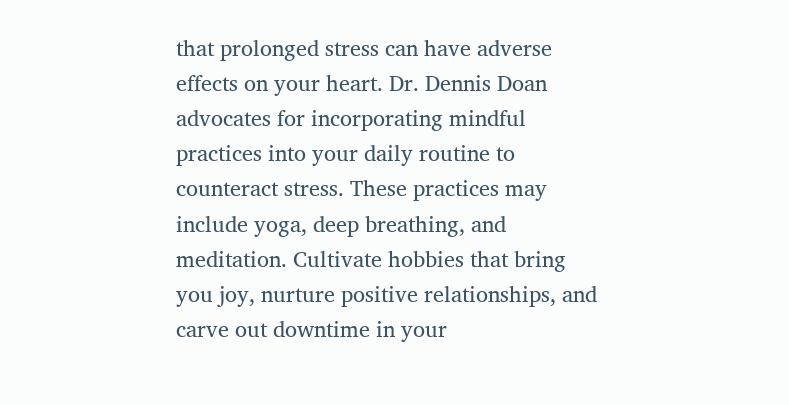that prolonged stress can have adverse effects on your heart. Dr. Dennis Doan advocates for incorporating mindful practices into your daily routine to counteract stress. These practices may include yoga, deep breathing, and meditation. Cultivate hobbies that bring you joy, nurture positive relationships, and carve out downtime in your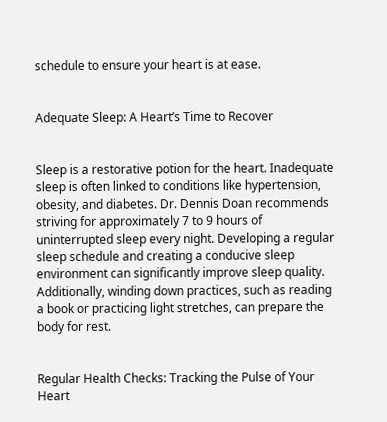schedule to ensure your heart is at ease.


Adequate Sleep: A Heart’s Time to Recover


Sleep is a restorative potion for the heart. Inadequate sleep is often linked to conditions like hypertension, obesity, and diabetes. Dr. Dennis Doan recommends striving for approximately 7 to 9 hours of uninterrupted sleep every night. Developing a regular sleep schedule and creating a conducive sleep environment can significantly improve sleep quality. Additionally, winding down practices, such as reading a book or practicing light stretches, can prepare the body for rest.


Regular Health Checks: Tracking the Pulse of Your Heart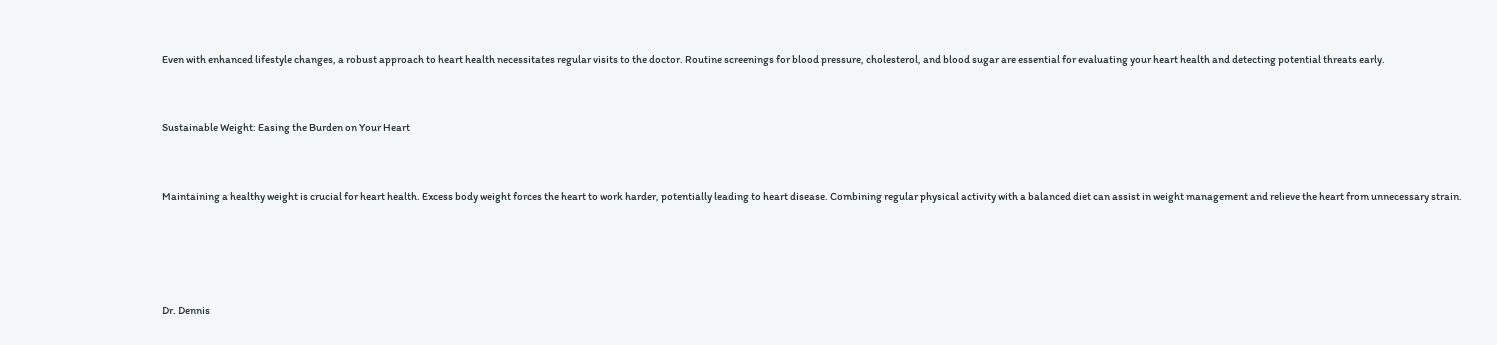Even with enhanced lifestyle changes, a robust approach to heart health necessitates regular visits to the doctor. Routine screenings for blood pressure, cholesterol, and blood sugar are essential for evaluating your heart health and detecting potential threats early.


Sustainable Weight: Easing the Burden on Your Heart


Maintaining a healthy weight is crucial for heart health. Excess body weight forces the heart to work harder, potentially leading to heart disease. Combining regular physical activity with a balanced diet can assist in weight management and relieve the heart from unnecessary strain.




Dr. Dennis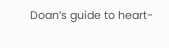Doan’s guide to heart-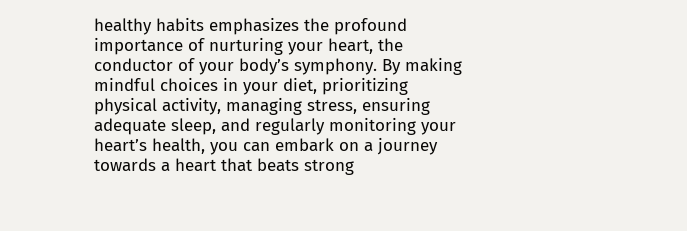healthy habits emphasizes the profound importance of nurturing your heart, the conductor of your body’s symphony. By making mindful choices in your diet, prioritizing physical activity, managing stress, ensuring adequate sleep, and regularly monitoring your heart’s health, you can embark on a journey towards a heart that beats strong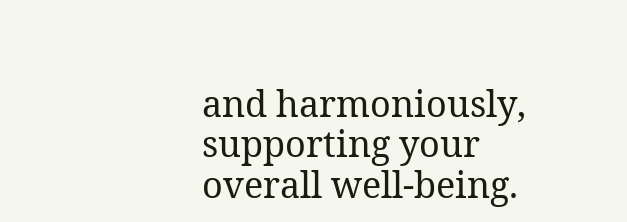and harmoniously, supporting your overall well-being.